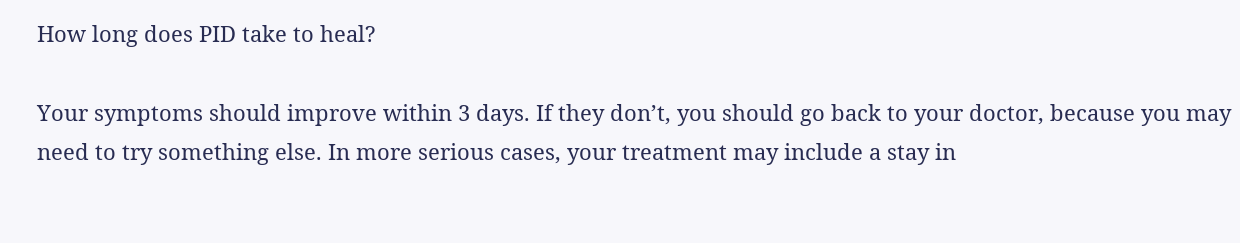How long does PID take to heal?

Your symptoms should improve within 3 days. If they don’t, you should go back to your doctor, because you may need to try something else. In more serious cases, your treatment may include a stay in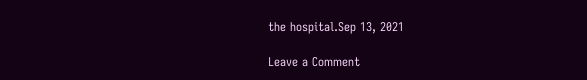the hospital.Sep 13, 2021

Leave a Comment